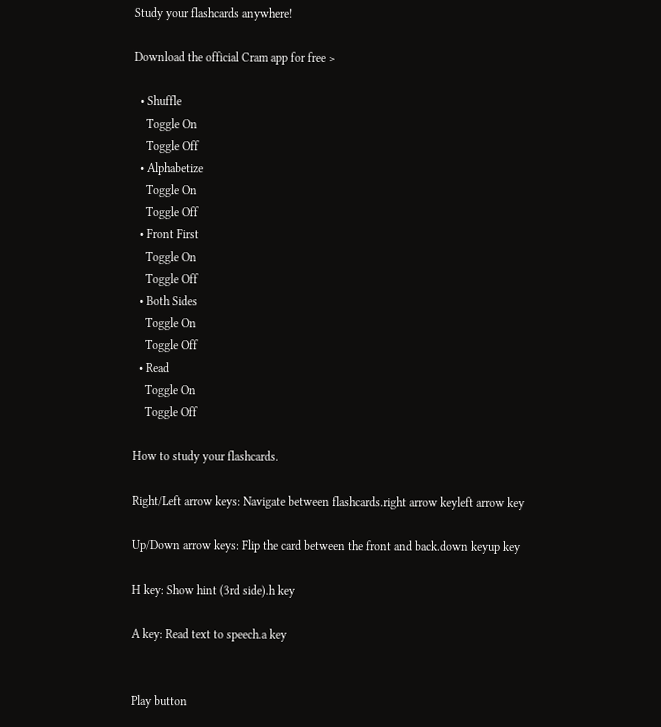Study your flashcards anywhere!

Download the official Cram app for free >

  • Shuffle
    Toggle On
    Toggle Off
  • Alphabetize
    Toggle On
    Toggle Off
  • Front First
    Toggle On
    Toggle Off
  • Both Sides
    Toggle On
    Toggle Off
  • Read
    Toggle On
    Toggle Off

How to study your flashcards.

Right/Left arrow keys: Navigate between flashcards.right arrow keyleft arrow key

Up/Down arrow keys: Flip the card between the front and back.down keyup key

H key: Show hint (3rd side).h key

A key: Read text to speech.a key


Play button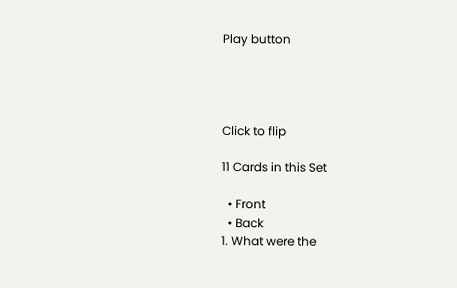Play button




Click to flip

11 Cards in this Set

  • Front
  • Back
1. What were the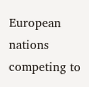European nations competing to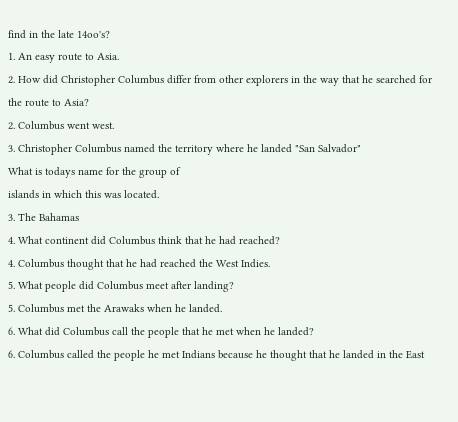find in the late 14oo's?
1. An easy route to Asia.
2. How did Christopher Columbus differ from other explorers in the way that he searched for the route to Asia?
2. Columbus went west.
3. Christopher Columbus named the territory where he landed "San Salvador"
What is todays name for the group of
islands in which this was located.
3. The Bahamas
4. What continent did Columbus think that he had reached?
4. Columbus thought that he had reached the West Indies.
5. What people did Columbus meet after landing?
5. Columbus met the Arawaks when he landed.
6. What did Columbus call the people that he met when he landed?
6. Columbus called the people he met Indians because he thought that he landed in the East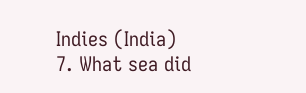Indies (India)
7. What sea did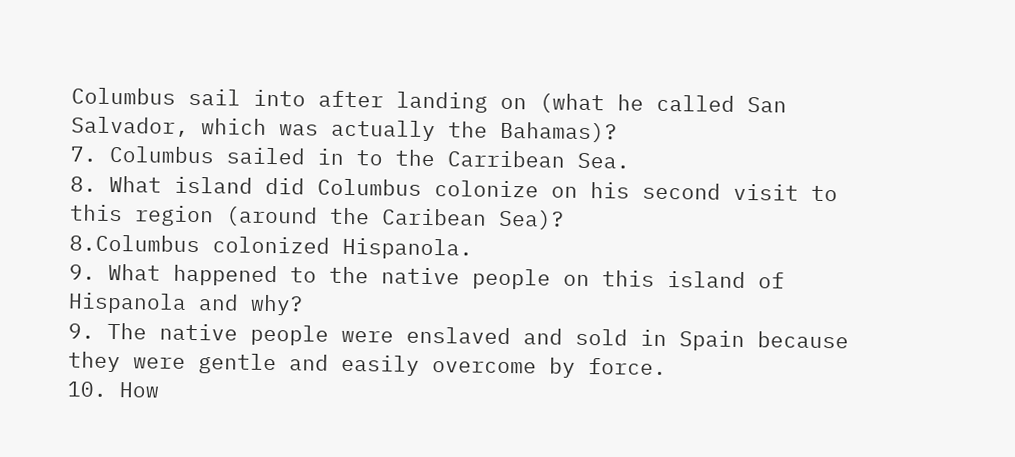Columbus sail into after landing on (what he called San Salvador, which was actually the Bahamas)?
7. Columbus sailed in to the Carribean Sea.
8. What island did Columbus colonize on his second visit to this region (around the Caribean Sea)?
8.Columbus colonized Hispanola.
9. What happened to the native people on this island of Hispanola and why?
9. The native people were enslaved and sold in Spain because they were gentle and easily overcome by force.
10. How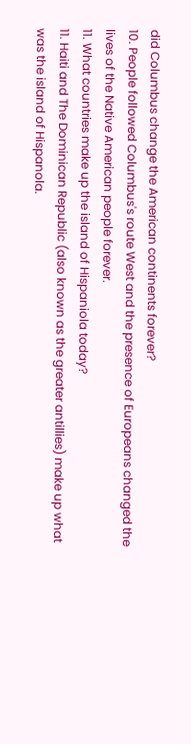did Columbus change the American continents forever?
10. People followed Columbus's route West and the presence of Europeans changed the lives of the Native American people forever.
11. What countries make up the island of Hispaniola today?
11. Haiti and The Dominican Republic (also known as the greater antillies) make up what was the island of Hispanola.